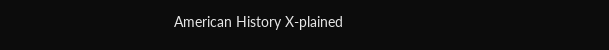American History X-plained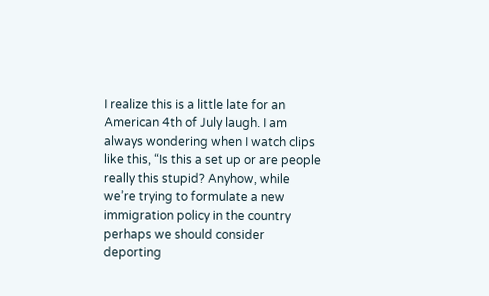I realize this is a little late for an American 4th of July laugh. I am always wondering when I watch clips like this, “Is this a set up or are people really this stupid? Anyhow, while we’re trying to formulate a new immigration policy in the country perhaps we should consider deporting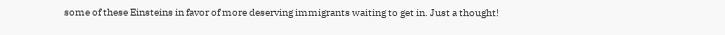some of these Einsteins in favor of more deserving immigrants waiting to get in. Just a thought!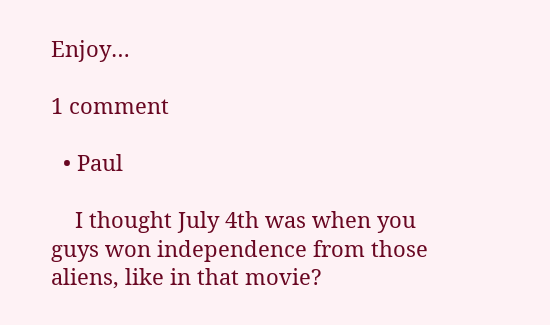Enjoy…

1 comment

  • Paul

    I thought July 4th was when you guys won independence from those aliens, like in that movie?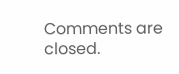Comments are closed.